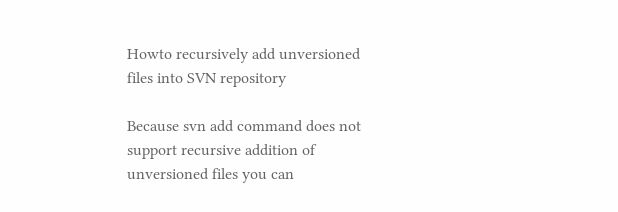Howto recursively add unversioned files into SVN repository

Because svn add command does not support recursive addition of unversioned files you can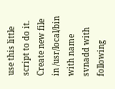use this little script to do it. Create new file in /usr/local/bin with name svnadd with following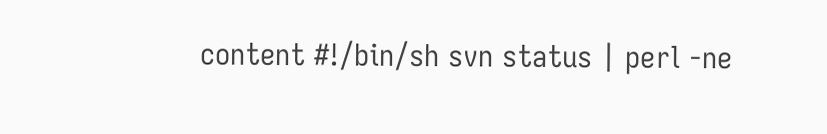content #!/bin/sh svn status | perl -ne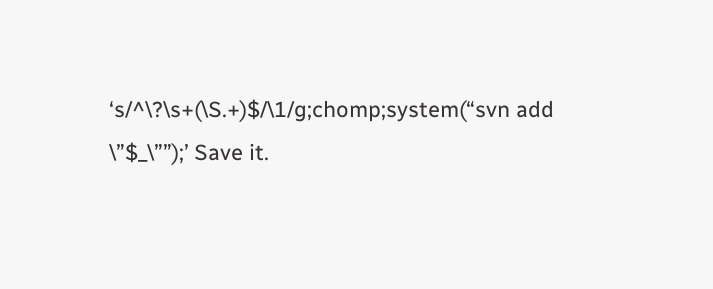‘s/^\?\s+(\S.+)$/\1/g;chomp;system(“svn add \”$_\””);’ Save it.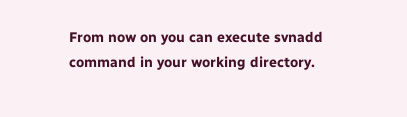From now on you can execute svnadd command in your working directory.